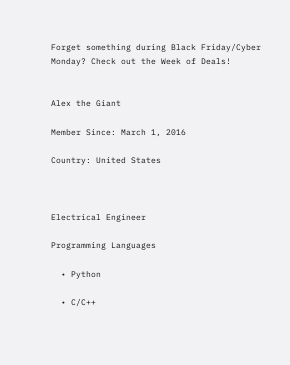Forget something during Black Friday/Cyber Monday? Check out the Week of Deals!


Alex the Giant

Member Since: March 1, 2016

Country: United States



Electrical Engineer

Programming Languages

  • Python

  • C/C++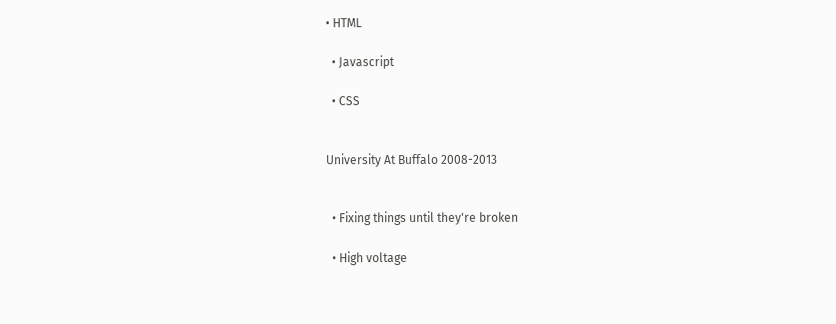• HTML

  • Javascript

  • CSS


University At Buffalo 2008-2013


  • Fixing things until they're broken

  • High voltage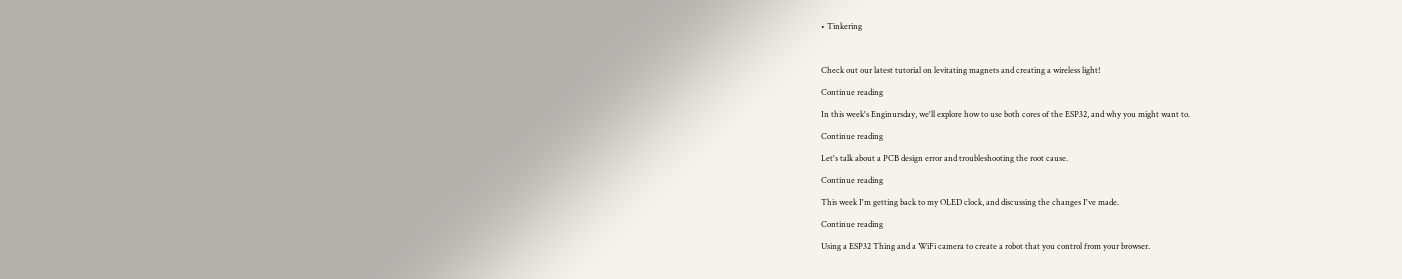• Tinkering



Check out our latest tutorial on levitating magnets and creating a wireless light!

Continue reading

In this week's Enginursday, we'll explore how to use both cores of the ESP32, and why you might want to.

Continue reading

Let's talk about a PCB design error and troubleshooting the root cause.

Continue reading

This week I'm getting back to my OLED clock, and discussing the changes I've made.

Continue reading

Using a ESP32 Thing and a WiFi camera to create a robot that you control from your browser.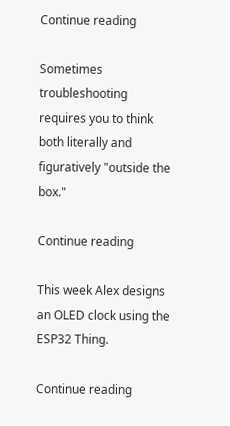Continue reading

Sometimes troubleshooting requires you to think both literally and figuratively "outside the box."

Continue reading

This week Alex designs an OLED clock using the ESP32 Thing.

Continue reading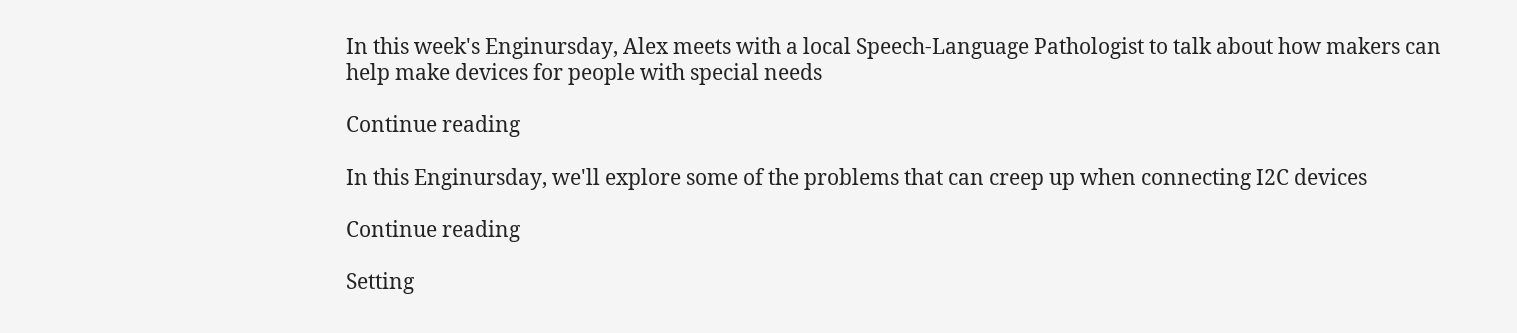In this week's Enginursday, Alex meets with a local Speech-Language Pathologist to talk about how makers can help make devices for people with special needs

Continue reading

In this Enginursday, we'll explore some of the problems that can creep up when connecting I2C devices

Continue reading

Setting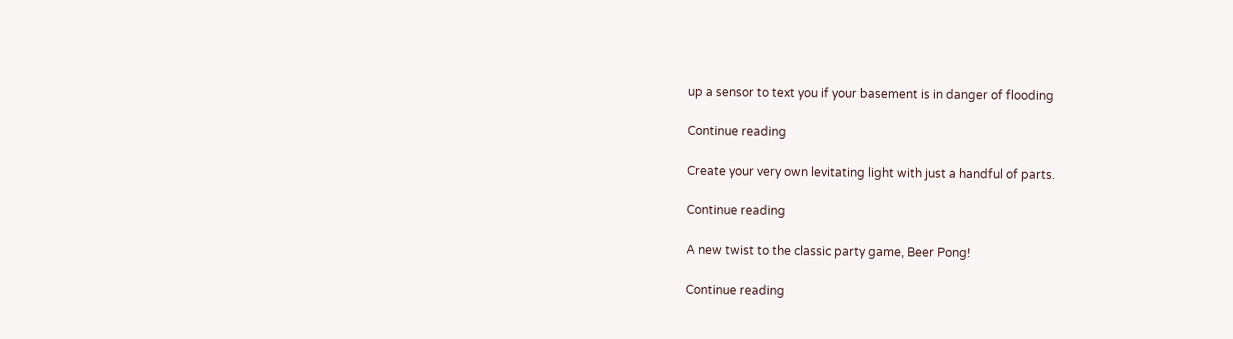up a sensor to text you if your basement is in danger of flooding

Continue reading

Create your very own levitating light with just a handful of parts.

Continue reading

A new twist to the classic party game, Beer Pong!

Continue reading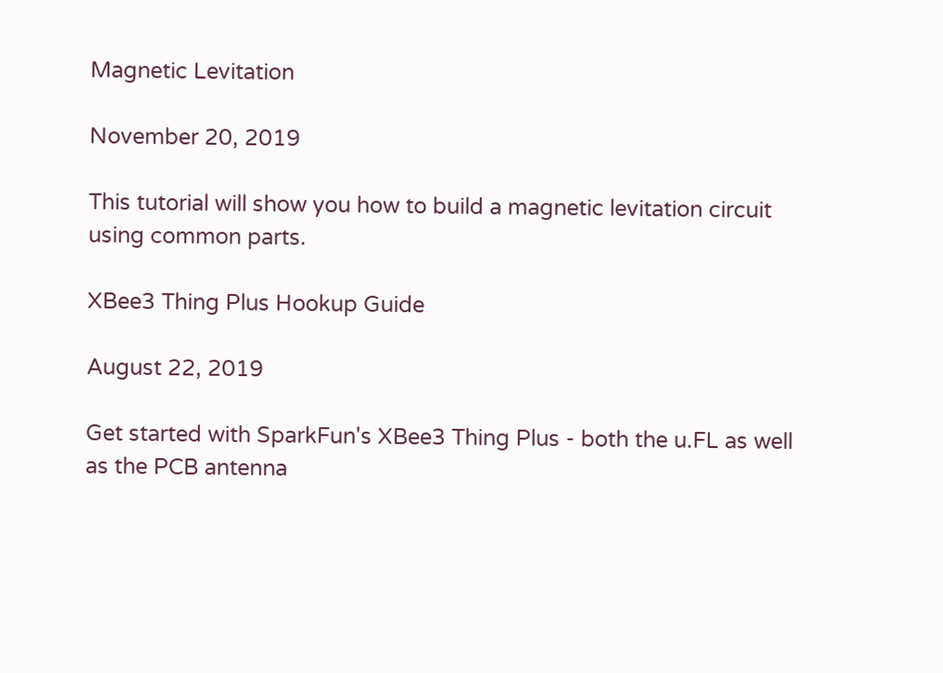Magnetic Levitation

November 20, 2019

This tutorial will show you how to build a magnetic levitation circuit using common parts.

XBee3 Thing Plus Hookup Guide

August 22, 2019

Get started with SparkFun's XBee3 Thing Plus - both the u.FL as well as the PCB antenna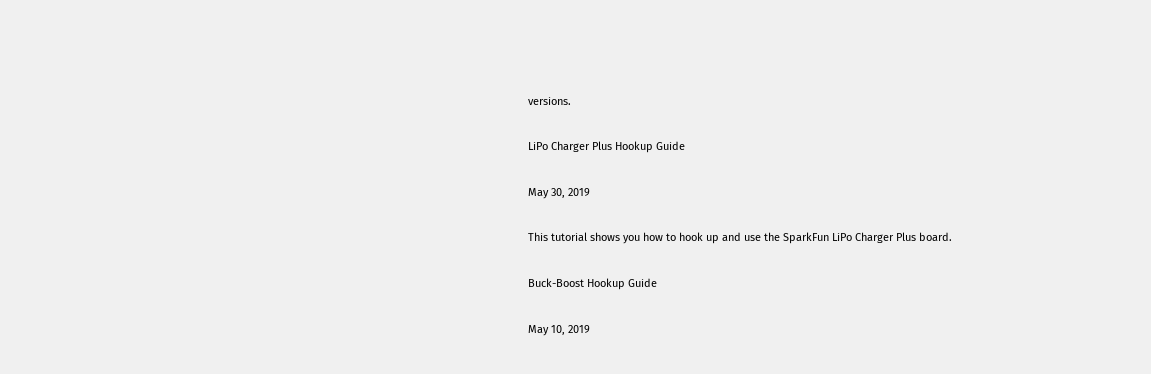versions.

LiPo Charger Plus Hookup Guide

May 30, 2019

This tutorial shows you how to hook up and use the SparkFun LiPo Charger Plus board.

Buck-Boost Hookup Guide

May 10, 2019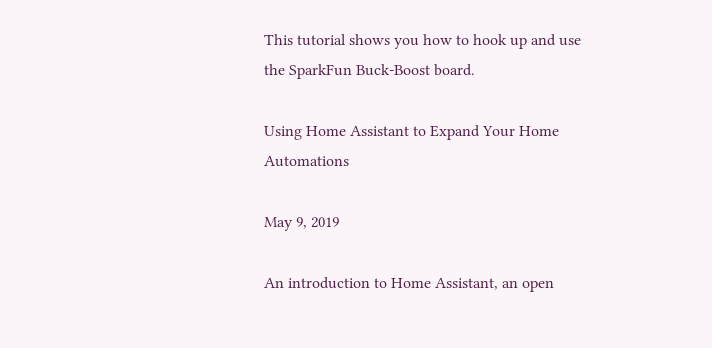This tutorial shows you how to hook up and use the SparkFun Buck-Boost board.

Using Home Assistant to Expand Your Home Automations

May 9, 2019

An introduction to Home Assistant, an open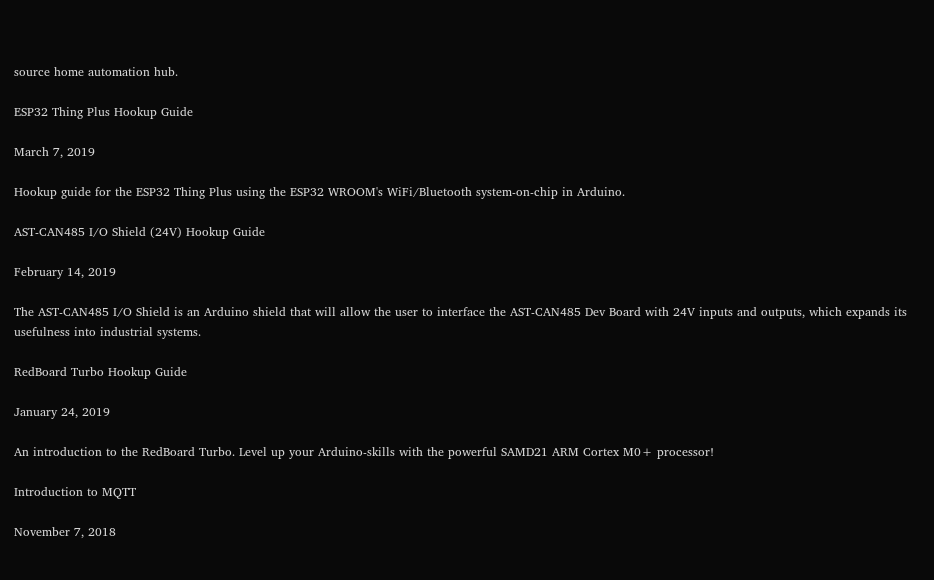source home automation hub.

ESP32 Thing Plus Hookup Guide

March 7, 2019

Hookup guide for the ESP32 Thing Plus using the ESP32 WROOM's WiFi/Bluetooth system-on-chip in Arduino.

AST-CAN485 I/O Shield (24V) Hookup Guide

February 14, 2019

The AST-CAN485 I/O Shield is an Arduino shield that will allow the user to interface the AST-CAN485 Dev Board with 24V inputs and outputs, which expands its usefulness into industrial systems.

RedBoard Turbo Hookup Guide

January 24, 2019

An introduction to the RedBoard Turbo. Level up your Arduino-skills with the powerful SAMD21 ARM Cortex M0+ processor!

Introduction to MQTT

November 7, 2018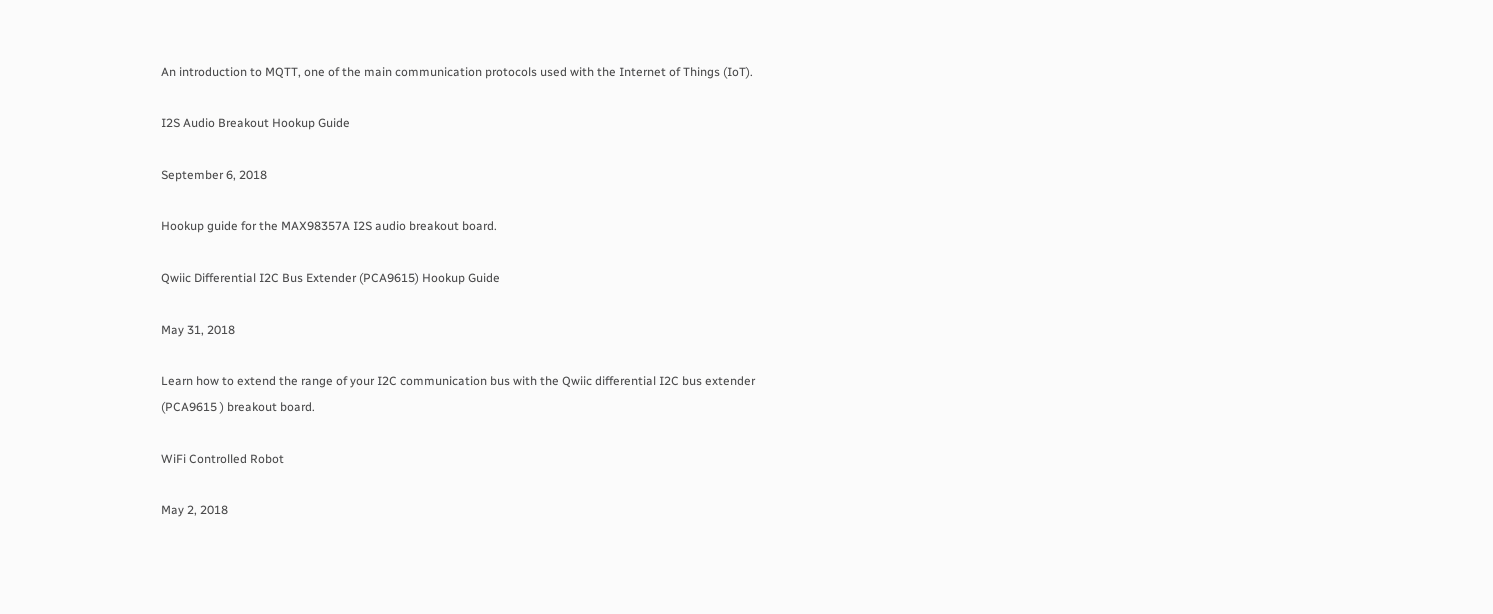An introduction to MQTT, one of the main communication protocols used with the Internet of Things (IoT).

I2S Audio Breakout Hookup Guide

September 6, 2018

Hookup guide for the MAX98357A I2S audio breakout board.

Qwiic Differential I2C Bus Extender (PCA9615) Hookup Guide

May 31, 2018

Learn how to extend the range of your I2C communication bus with the Qwiic differential I2C bus extender (PCA9615 ) breakout board.

WiFi Controlled Robot

May 2, 2018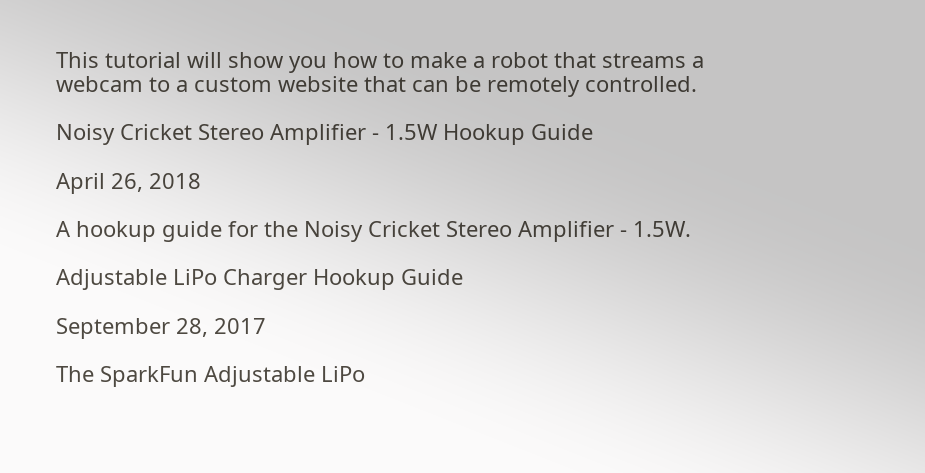This tutorial will show you how to make a robot that streams a webcam to a custom website that can be remotely controlled.

Noisy Cricket Stereo Amplifier - 1.5W Hookup Guide

April 26, 2018

A hookup guide for the Noisy Cricket Stereo Amplifier - 1.5W.

Adjustable LiPo Charger Hookup Guide

September 28, 2017

The SparkFun Adjustable LiPo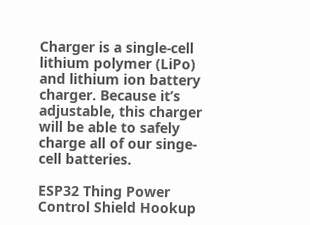Charger is a single-cell lithium polymer (LiPo) and lithium ion battery charger. Because it’s adjustable, this charger will be able to safely charge all of our singe-cell batteries.

ESP32 Thing Power Control Shield Hookup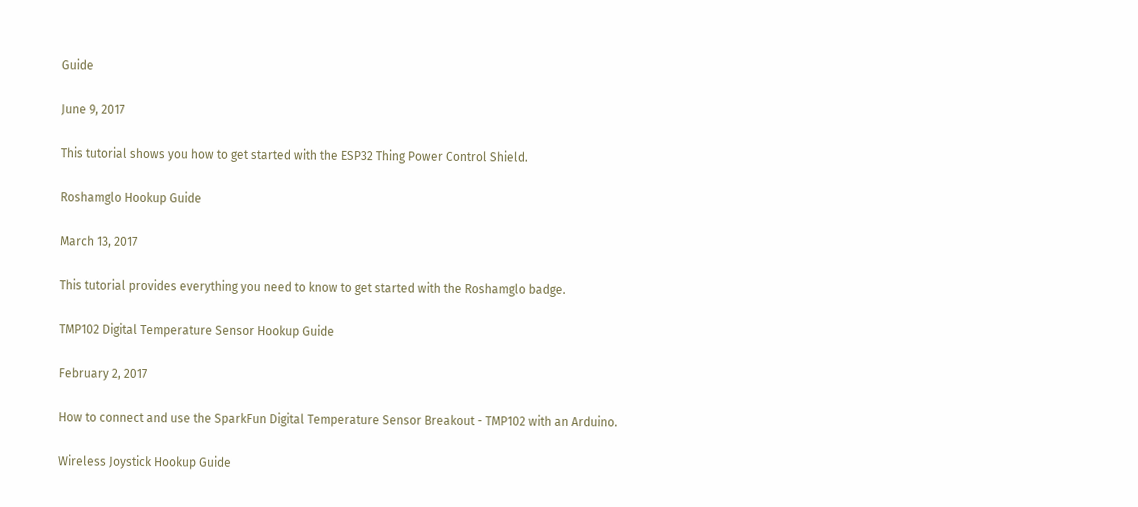Guide

June 9, 2017

This tutorial shows you how to get started with the ESP32 Thing Power Control Shield.

Roshamglo Hookup Guide

March 13, 2017

This tutorial provides everything you need to know to get started with the Roshamglo badge.

TMP102 Digital Temperature Sensor Hookup Guide

February 2, 2017

How to connect and use the SparkFun Digital Temperature Sensor Breakout - TMP102 with an Arduino.

Wireless Joystick Hookup Guide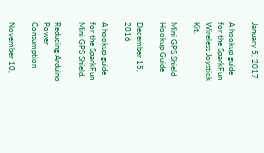January 5, 2017

A hookup guide for the SparkFun Wireless Joystick Kit.

Mini GPS Shield Hookup Guide

December 15, 2016

A hookup guide for the SparkFun Mini GPS Shield.

Reducing Arduino Power Consumption

November 10,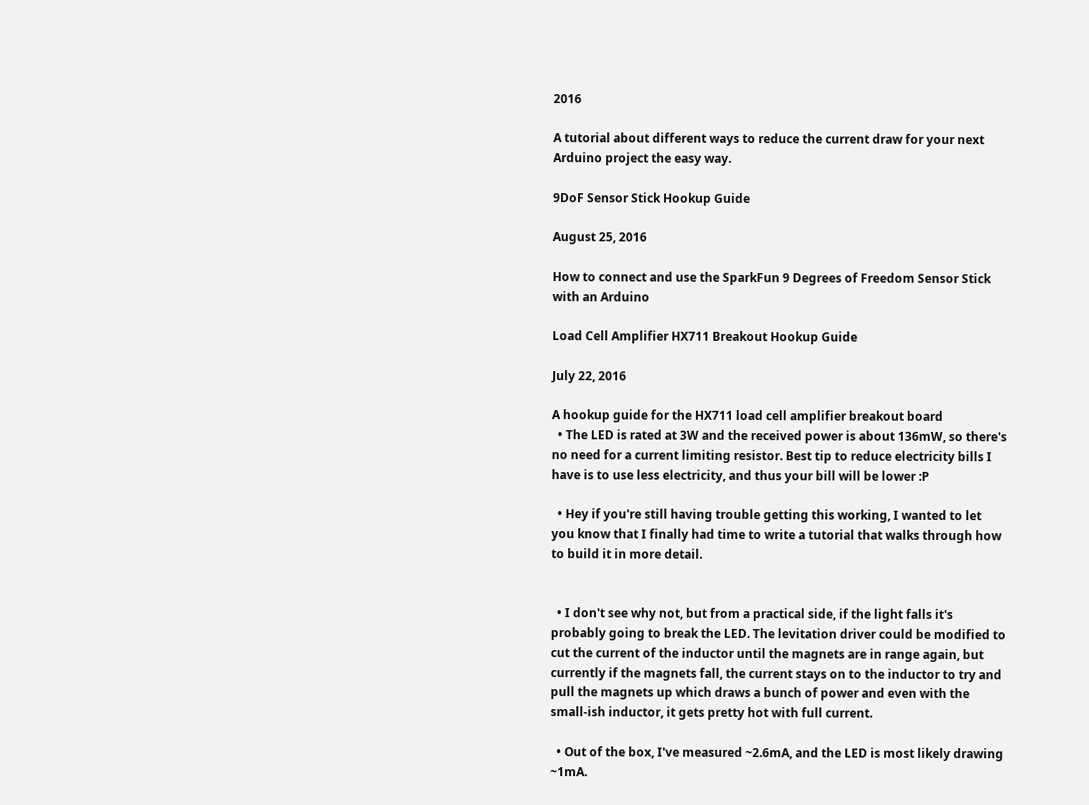2016

A tutorial about different ways to reduce the current draw for your next Arduino project the easy way.

9DoF Sensor Stick Hookup Guide

August 25, 2016

How to connect and use the SparkFun 9 Degrees of Freedom Sensor Stick with an Arduino

Load Cell Amplifier HX711 Breakout Hookup Guide

July 22, 2016

A hookup guide for the HX711 load cell amplifier breakout board
  • The LED is rated at 3W and the received power is about 136mW, so there's no need for a current limiting resistor. Best tip to reduce electricity bills I have is to use less electricity, and thus your bill will be lower :P

  • Hey if you're still having trouble getting this working, I wanted to let you know that I finally had time to write a tutorial that walks through how to build it in more detail.


  • I don't see why not, but from a practical side, if the light falls it's probably going to break the LED. The levitation driver could be modified to cut the current of the inductor until the magnets are in range again, but currently if the magnets fall, the current stays on to the inductor to try and pull the magnets up which draws a bunch of power and even with the small-ish inductor, it gets pretty hot with full current.

  • Out of the box, I've measured ~2.6mA, and the LED is most likely drawing ~1mA.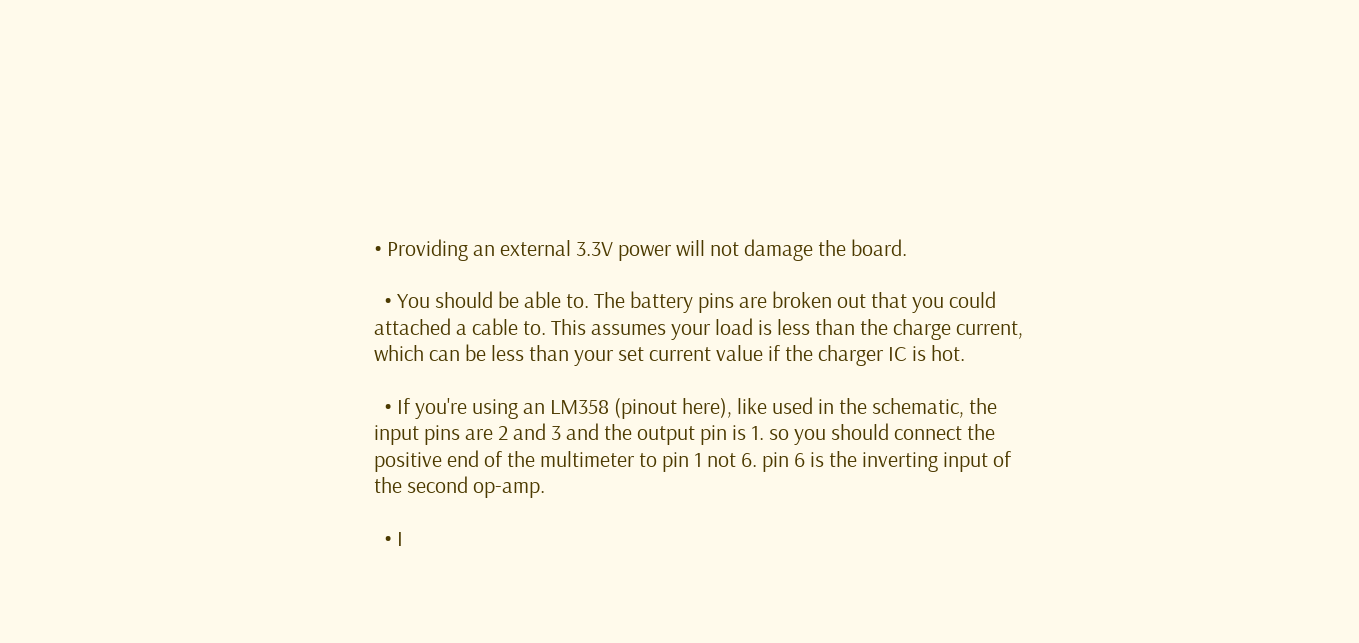• Providing an external 3.3V power will not damage the board.

  • You should be able to. The battery pins are broken out that you could attached a cable to. This assumes your load is less than the charge current, which can be less than your set current value if the charger IC is hot.

  • If you're using an LM358 (pinout here), like used in the schematic, the input pins are 2 and 3 and the output pin is 1. so you should connect the positive end of the multimeter to pin 1 not 6. pin 6 is the inverting input of the second op-amp.

  • I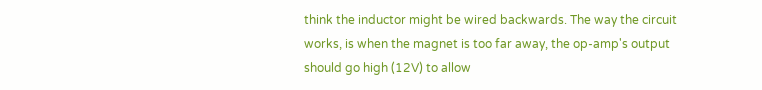think the inductor might be wired backwards. The way the circuit works, is when the magnet is too far away, the op-amp's output should go high (12V) to allow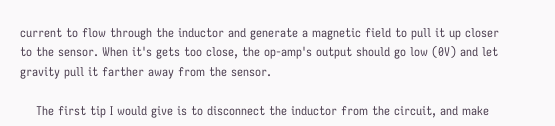current to flow through the inductor and generate a magnetic field to pull it up closer to the sensor. When it's gets too close, the op-amp's output should go low (0V) and let gravity pull it farther away from the sensor.

    The first tip I would give is to disconnect the inductor from the circuit, and make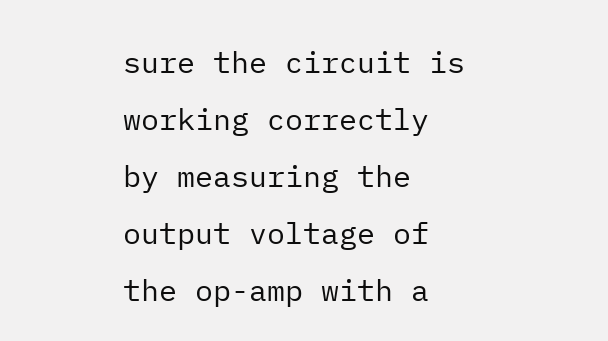sure the circuit is working correctly by measuring the output voltage of the op-amp with a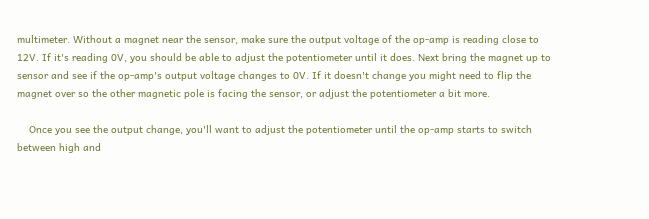multimeter. Without a magnet near the sensor, make sure the output voltage of the op-amp is reading close to 12V. If it's reading 0V, you should be able to adjust the potentiometer until it does. Next bring the magnet up to sensor and see if the op-amp's output voltage changes to 0V. If it doesn't change you might need to flip the magnet over so the other magnetic pole is facing the sensor, or adjust the potentiometer a bit more.

    Once you see the output change, you'll want to adjust the potentiometer until the op-amp starts to switch between high and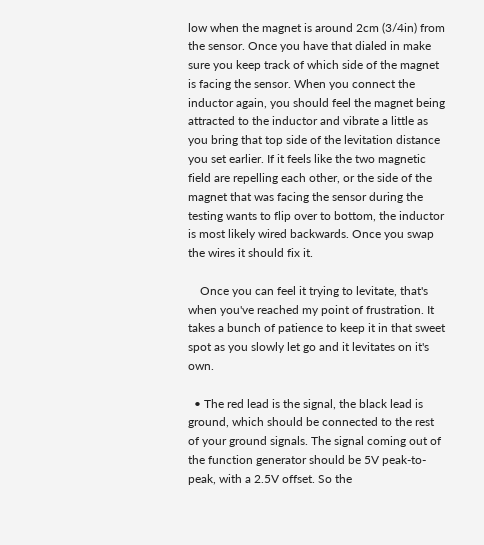low when the magnet is around 2cm (3/4in) from the sensor. Once you have that dialed in make sure you keep track of which side of the magnet is facing the sensor. When you connect the inductor again, you should feel the magnet being attracted to the inductor and vibrate a little as you bring that top side of the levitation distance you set earlier. If it feels like the two magnetic field are repelling each other, or the side of the magnet that was facing the sensor during the testing wants to flip over to bottom, the inductor is most likely wired backwards. Once you swap the wires it should fix it.

    Once you can feel it trying to levitate, that's when you've reached my point of frustration. It takes a bunch of patience to keep it in that sweet spot as you slowly let go and it levitates on it's own.

  • The red lead is the signal, the black lead is ground, which should be connected to the rest of your ground signals. The signal coming out of the function generator should be 5V peak-to-peak, with a 2.5V offset. So the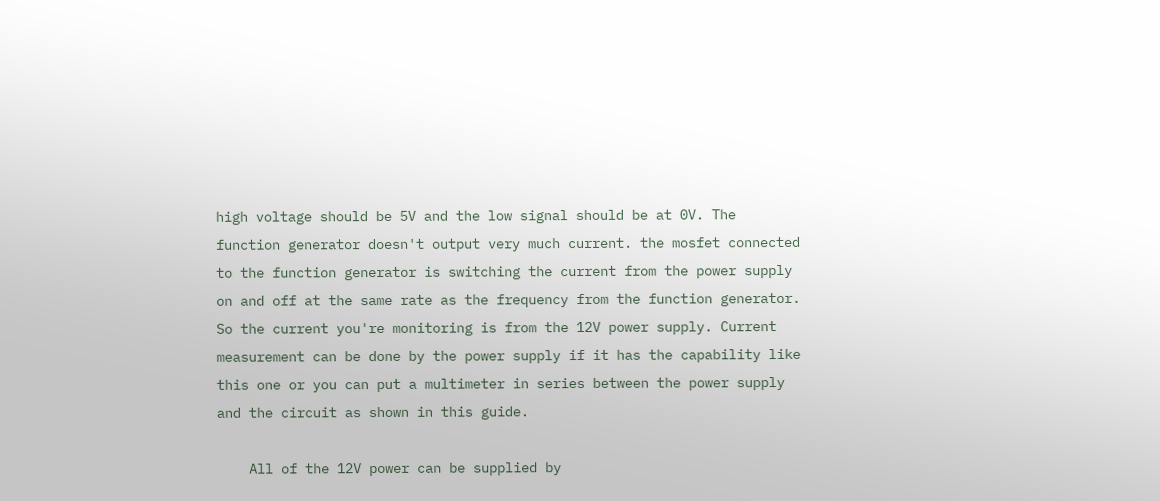high voltage should be 5V and the low signal should be at 0V. The function generator doesn't output very much current. the mosfet connected to the function generator is switching the current from the power supply on and off at the same rate as the frequency from the function generator. So the current you're monitoring is from the 12V power supply. Current measurement can be done by the power supply if it has the capability like this one or you can put a multimeter in series between the power supply and the circuit as shown in this guide.

    All of the 12V power can be supplied by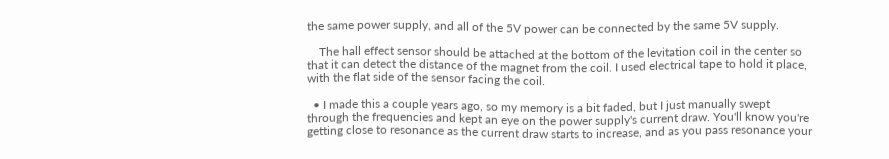the same power supply, and all of the 5V power can be connected by the same 5V supply.

    The hall effect sensor should be attached at the bottom of the levitation coil in the center so that it can detect the distance of the magnet from the coil. I used electrical tape to hold it place, with the flat side of the sensor facing the coil.

  • I made this a couple years ago, so my memory is a bit faded, but I just manually swept through the frequencies and kept an eye on the power supply's current draw. You'll know you're getting close to resonance as the current draw starts to increase, and as you pass resonance your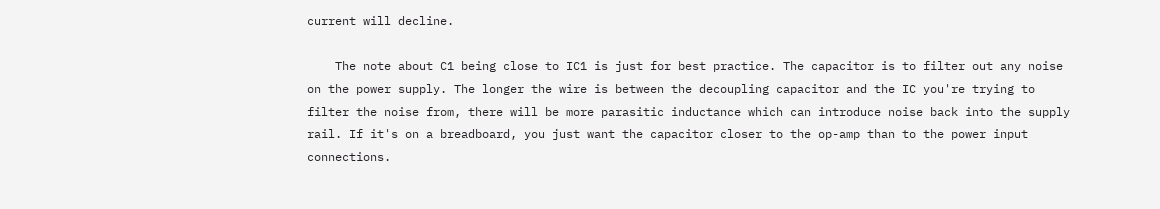current will decline.

    The note about C1 being close to IC1 is just for best practice. The capacitor is to filter out any noise on the power supply. The longer the wire is between the decoupling capacitor and the IC you're trying to filter the noise from, there will be more parasitic inductance which can introduce noise back into the supply rail. If it's on a breadboard, you just want the capacitor closer to the op-amp than to the power input connections.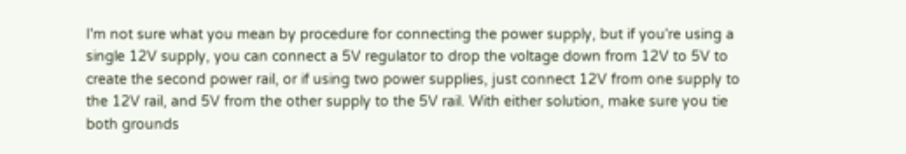I'm not sure what you mean by procedure for connecting the power supply, but if you're using a single 12V supply, you can connect a 5V regulator to drop the voltage down from 12V to 5V to create the second power rail, or if using two power supplies, just connect 12V from one supply to the 12V rail, and 5V from the other supply to the 5V rail. With either solution, make sure you tie both grounds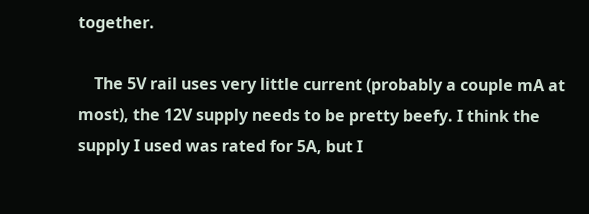together.

    The 5V rail uses very little current (probably a couple mA at most), the 12V supply needs to be pretty beefy. I think the supply I used was rated for 5A, but I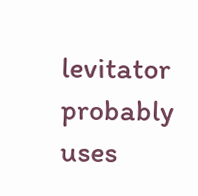levitator probably uses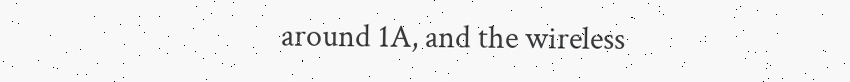around 1A, and the wireless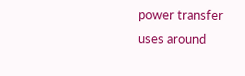power transfer uses around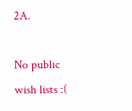2A.

No public wish lists :(